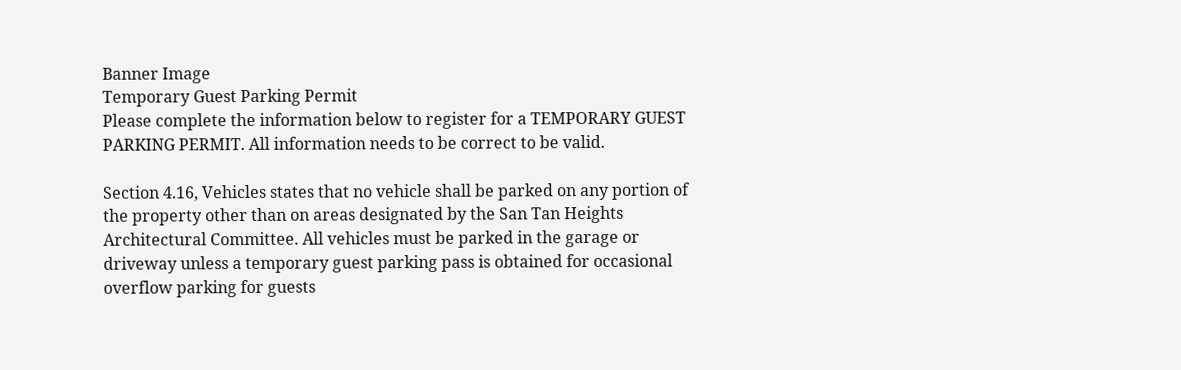Banner Image
Temporary Guest Parking Permit
Please complete the information below to register for a TEMPORARY GUEST PARKING PERMIT. All information needs to be correct to be valid.

Section 4.16, Vehicles states that no vehicle shall be parked on any portion of the property other than on areas designated by the San Tan Heights Architectural Committee. All vehicles must be parked in the garage or driveway unless a temporary guest parking pass is obtained for occasional overflow parking for guests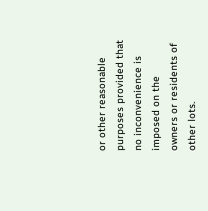or other reasonable purposes provided that no inconvenience is imposed on the owners or residents of other lots.